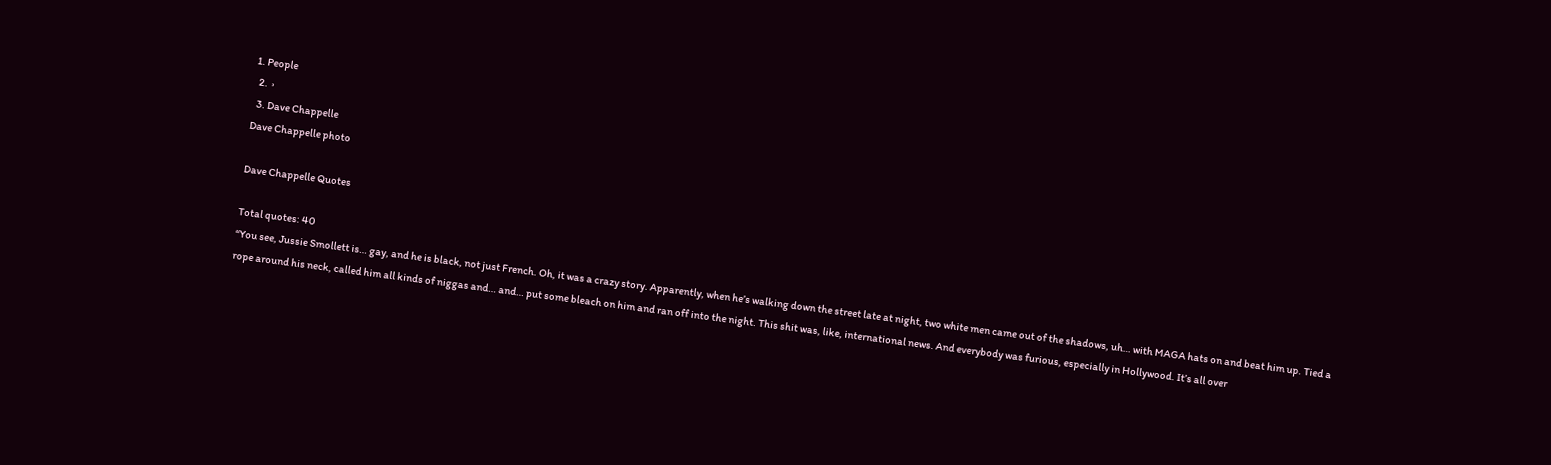1. People
  2.  ›
  3. Dave Chappelle
Dave Chappelle photo

Dave Chappelle Quotes

Total quotes: 40
“You see, Jussie Smollett is… gay, and he is black, not just French. Oh, it was a crazy story. Apparently, when he’s walking down the street late at night, two white men came out of the shadows, uh… with MAGA hats on and beat him up. Tied a rope around his neck, called him all kinds of niggas and… and… put some bleach on him and ran off into the night. This shit was, like, international news. And everybody was furious, especially in Hollywood. It’s all over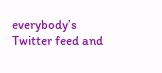everybody’s Twitter feed and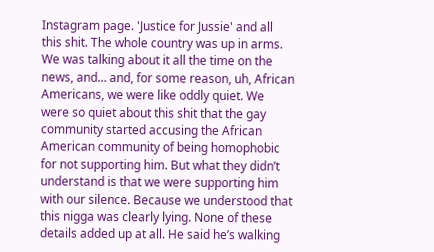Instagram page. 'Justice for Jussie' and all this shit. The whole country was up in arms. We was talking about it all the time on the news, and… and, for some reason, uh, African Americans, we were like oddly quiet. We were so quiet about this shit that the gay community started accusing the African American community of being homophobic for not supporting him. But what they didn’t understand is that we were supporting him with our silence. Because we understood that this nigga was clearly lying. None of these details added up at all. He said he’s walking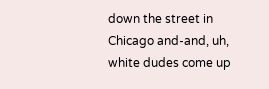down the street in Chicago and-and, uh, white dudes come up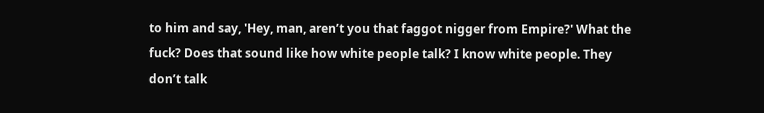to him and say, 'Hey, man, aren’t you that faggot nigger from Empire?' What the fuck? Does that sound like how white people talk? I know white people. They don’t talk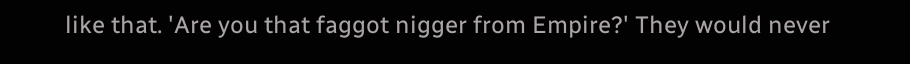like that. 'Are you that faggot nigger from Empire?' They would never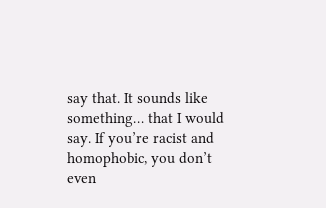say that. It sounds like something… that I would say. If you’re racist and homophobic, you don’t even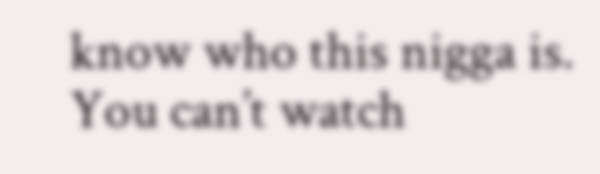know who this nigga is. You can’t watch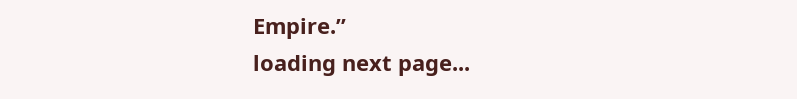Empire.”
loading next page...